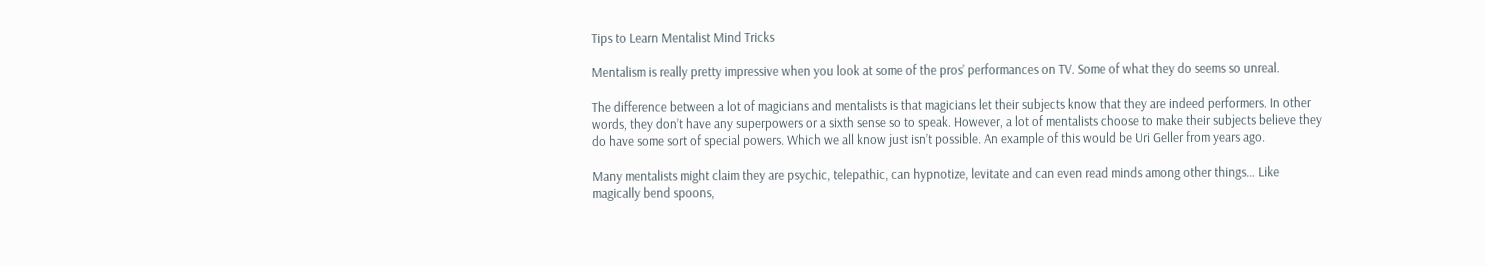Tips to Learn Mentalist Mind Tricks

Mentalism is really pretty impressive when you look at some of the pros’ performances on TV. Some of what they do seems so unreal.

The difference between a lot of magicians and mentalists is that magicians let their subjects know that they are indeed performers. In other words, they don’t have any superpowers or a sixth sense so to speak. However, a lot of mentalists choose to make their subjects believe they do have some sort of special powers. Which we all know just isn’t possible. An example of this would be Uri Geller from years ago.

Many mentalists might claim they are psychic, telepathic, can hypnotize, levitate and can even read minds among other things… Like magically bend spoons,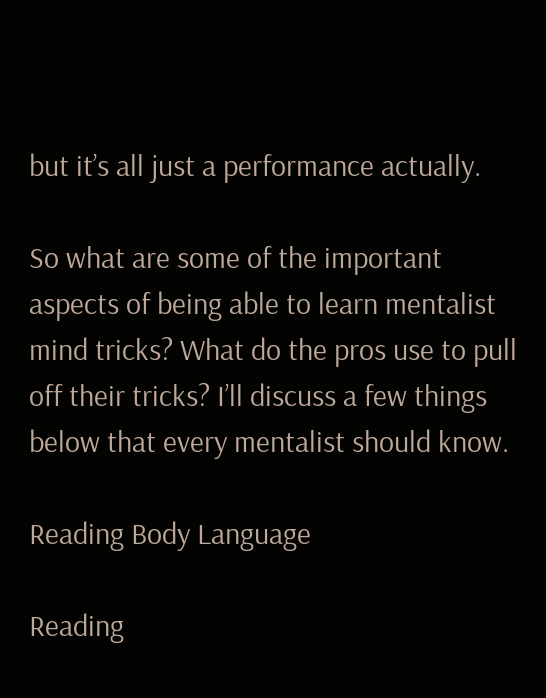but it’s all just a performance actually.

So what are some of the important aspects of being able to learn mentalist mind tricks? What do the pros use to pull off their tricks? I’ll discuss a few things below that every mentalist should know.

Reading Body Language

Reading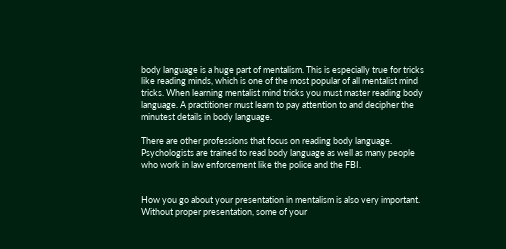body language is a huge part of mentalism. This is especially true for tricks like reading minds, which is one of the most popular of all mentalist mind tricks. When learning mentalist mind tricks you must master reading body language. A practitioner must learn to pay attention to and decipher the minutest details in body language.

There are other professions that focus on reading body language. Psychologists are trained to read body language as well as many people who work in law enforcement like the police and the FBI.


How you go about your presentation in mentalism is also very important. Without proper presentation, some of your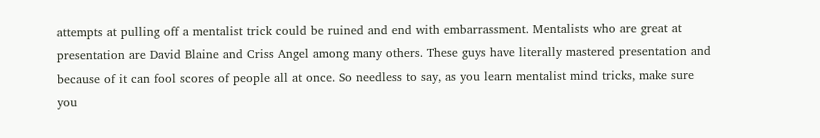attempts at pulling off a mentalist trick could be ruined and end with embarrassment. Mentalists who are great at presentation are David Blaine and Criss Angel among many others. These guys have literally mastered presentation and because of it can fool scores of people all at once. So needless to say, as you learn mentalist mind tricks, make sure you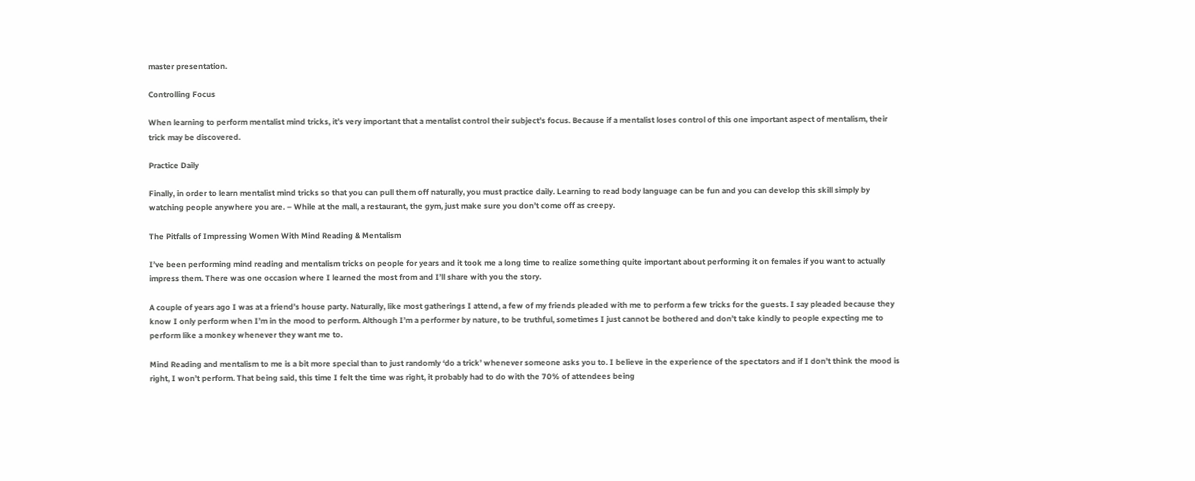master presentation.

Controlling Focus

When learning to perform mentalist mind tricks, it’s very important that a mentalist control their subject’s focus. Because if a mentalist loses control of this one important aspect of mentalism, their trick may be discovered.

Practice Daily

Finally, in order to learn mentalist mind tricks so that you can pull them off naturally, you must practice daily. Learning to read body language can be fun and you can develop this skill simply by watching people anywhere you are. – While at the mall, a restaurant, the gym, just make sure you don’t come off as creepy.

The Pitfalls of Impressing Women With Mind Reading & Mentalism

I’ve been performing mind reading and mentalism tricks on people for years and it took me a long time to realize something quite important about performing it on females if you want to actually impress them. There was one occasion where I learned the most from and I’ll share with you the story.

A couple of years ago I was at a friend’s house party. Naturally, like most gatherings I attend, a few of my friends pleaded with me to perform a few tricks for the guests. I say pleaded because they know I only perform when I’m in the mood to perform. Although I’m a performer by nature, to be truthful, sometimes I just cannot be bothered and don’t take kindly to people expecting me to perform like a monkey whenever they want me to.

Mind Reading and mentalism to me is a bit more special than to just randomly ‘do a trick’ whenever someone asks you to. I believe in the experience of the spectators and if I don’t think the mood is right, I won’t perform. That being said, this time I felt the time was right, it probably had to do with the 70% of attendees being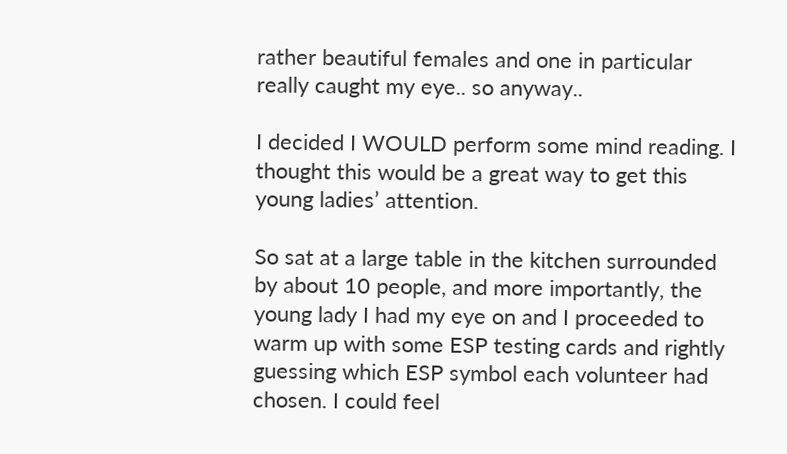rather beautiful females and one in particular really caught my eye.. so anyway..

I decided I WOULD perform some mind reading. I thought this would be a great way to get this young ladies’ attention.

So sat at a large table in the kitchen surrounded by about 10 people, and more importantly, the young lady I had my eye on and I proceeded to warm up with some ESP testing cards and rightly guessing which ESP symbol each volunteer had chosen. I could feel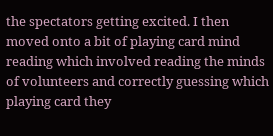the spectators getting excited. I then moved onto a bit of playing card mind reading which involved reading the minds of volunteers and correctly guessing which playing card they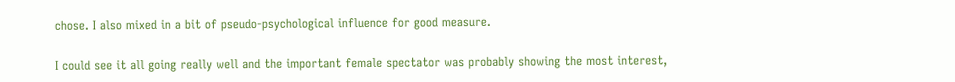chose. I also mixed in a bit of pseudo-psychological influence for good measure.

I could see it all going really well and the important female spectator was probably showing the most interest,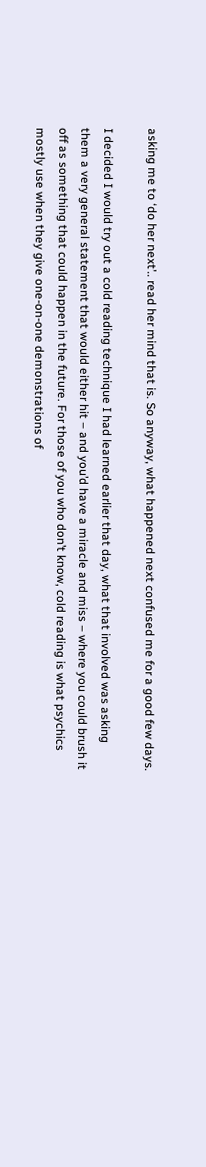asking me to ‘do her next’.. read her mind that is. So anyway, what happened next confused me for a good few days.

I decided I would try out a cold reading technique I had learned earlier that day, what that involved was asking them a very general statement that would either hit – and you’d have a miracle and miss – where you could brush it off as something that could happen in the future. For those of you who don’t know, cold reading is what psychics mostly use when they give one-on-one demonstrations of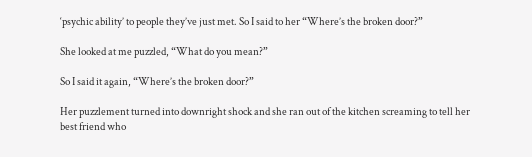‘psychic ability’ to people they’ve just met. So I said to her “Where’s the broken door?”

She looked at me puzzled, “What do you mean?”

So I said it again, “Where’s the broken door?”

Her puzzlement turned into downright shock and she ran out of the kitchen screaming to tell her best friend who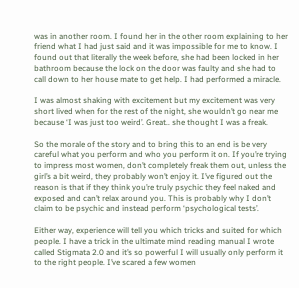was in another room. I found her in the other room explaining to her friend what I had just said and it was impossible for me to know. I found out that literally the week before, she had been locked in her bathroom because the lock on the door was faulty and she had to call down to her house mate to get help. I had performed a miracle.

I was almost shaking with excitement but my excitement was very short lived when for the rest of the night, she wouldn’t go near me because ‘I was just too weird’. Great.. she thought I was a freak.

So the morale of the story and to bring this to an end is be very careful what you perform and who you perform it on. If you’re trying to impress most women, don’t completely freak them out, unless the girl’s a bit weird, they probably won’t enjoy it. I’ve figured out the reason is that if they think you’re truly psychic they feel naked and exposed and can’t relax around you. This is probably why I don’t claim to be psychic and instead perform ‘psychological tests’.

Either way, experience will tell you which tricks and suited for which people. I have a trick in the ultimate mind reading manual I wrote called Stigmata 2.0 and it’s so powerful I will usually only perform it to the right people. I’ve scared a few women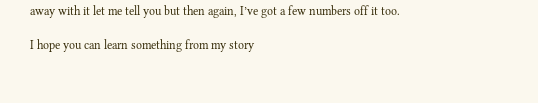away with it let me tell you but then again, I’ve got a few numbers off it too.

I hope you can learn something from my story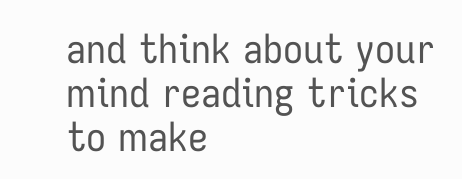and think about your mind reading tricks to make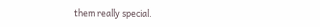them really special.